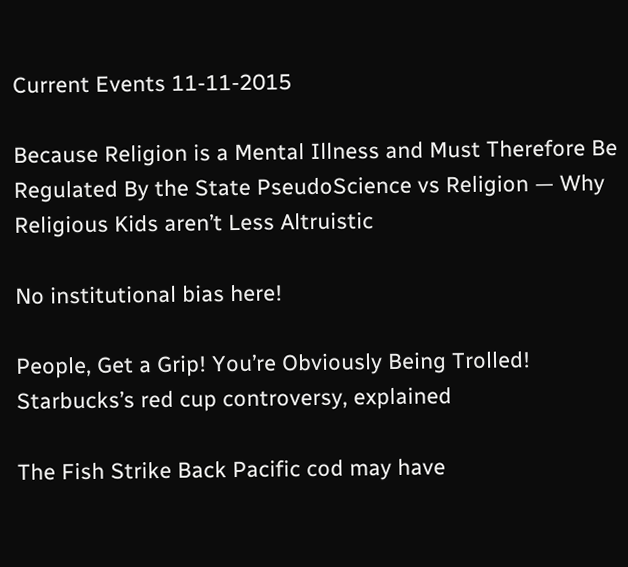Current Events 11-11-2015

Because Religion is a Mental Illness and Must Therefore Be Regulated By the State PseudoScience vs Religion — Why Religious Kids aren’t Less Altruistic

No institutional bias here!

People, Get a Grip! You’re Obviously Being Trolled! Starbucks’s red cup controversy, explained

The Fish Strike Back Pacific cod may have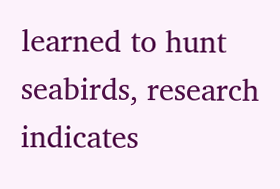learned to hunt seabirds, research indicates